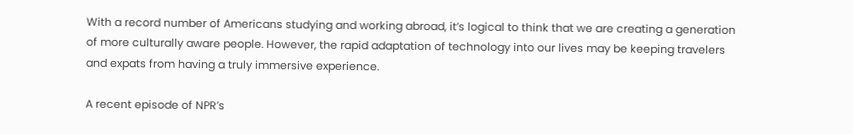With a record number of Americans studying and working abroad, it’s logical to think that we are creating a generation of more culturally aware people. However, the rapid adaptation of technology into our lives may be keeping travelers and expats from having a truly immersive experience.

A recent episode of NPR’s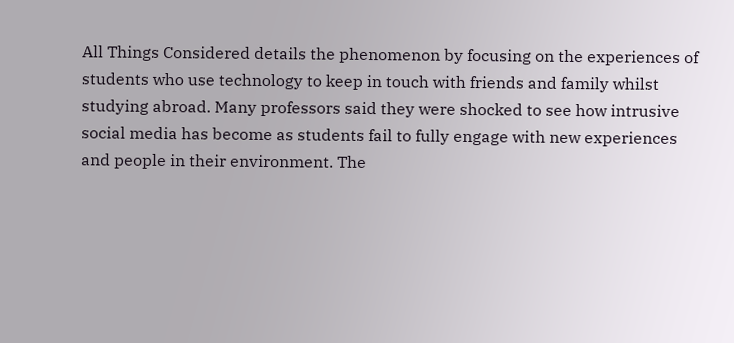All Things Considered details the phenomenon by focusing on the experiences of students who use technology to keep in touch with friends and family whilst studying abroad. Many professors said they were shocked to see how intrusive social media has become as students fail to fully engage with new experiences and people in their environment. The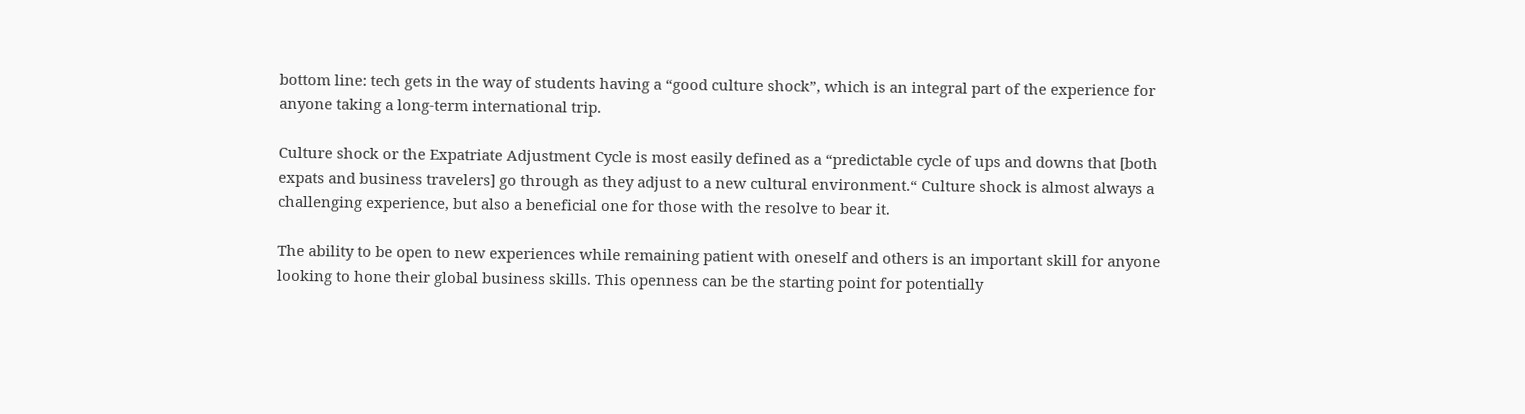bottom line: tech gets in the way of students having a “good culture shock”, which is an integral part of the experience for anyone taking a long-term international trip.

Culture shock or the Expatriate Adjustment Cycle is most easily defined as a “predictable cycle of ups and downs that [both expats and business travelers] go through as they adjust to a new cultural environment.“ Culture shock is almost always a challenging experience, but also a beneficial one for those with the resolve to bear it.

The ability to be open to new experiences while remaining patient with oneself and others is an important skill for anyone looking to hone their global business skills. This openness can be the starting point for potentially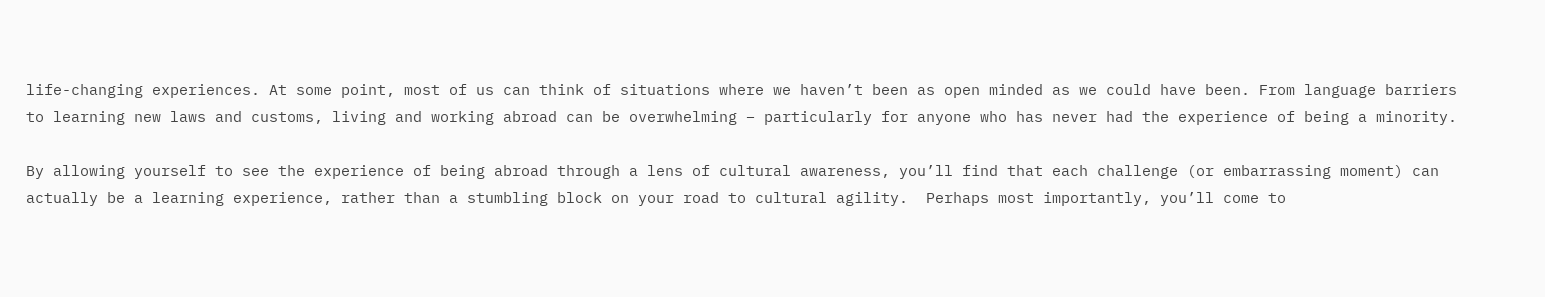life-changing experiences. At some point, most of us can think of situations where we haven’t been as open minded as we could have been. From language barriers to learning new laws and customs, living and working abroad can be overwhelming – particularly for anyone who has never had the experience of being a minority.

By allowing yourself to see the experience of being abroad through a lens of cultural awareness, you’ll find that each challenge (or embarrassing moment) can actually be a learning experience, rather than a stumbling block on your road to cultural agility.  Perhaps most importantly, you’ll come to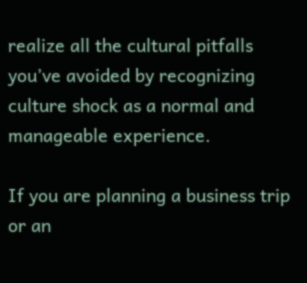realize all the cultural pitfalls you’ve avoided by recognizing culture shock as a normal and manageable experience.

If you are planning a business trip or an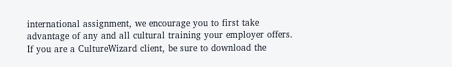international assignment, we encourage you to first take advantage of any and all cultural training your employer offers. If you are a CultureWizard client, be sure to download the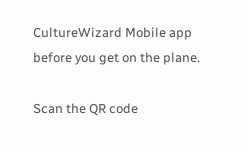CultureWizard Mobile app before you get on the plane.

Scan the QR code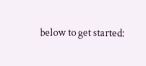below to get started: